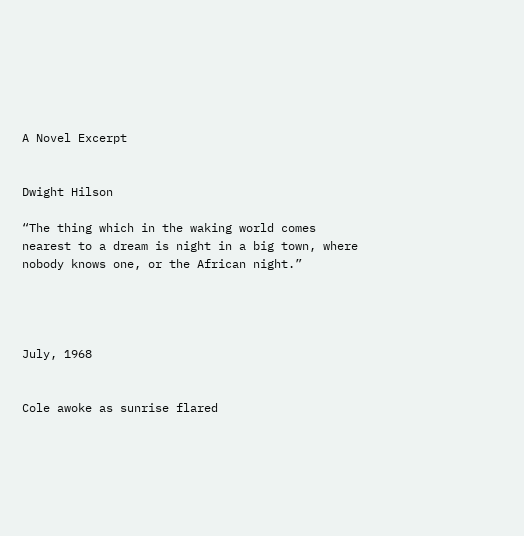A Novel Excerpt


Dwight Hilson

“The thing which in the waking world comes nearest to a dream is night in a big town, where nobody knows one, or the African night.”




July, 1968


Cole awoke as sunrise flared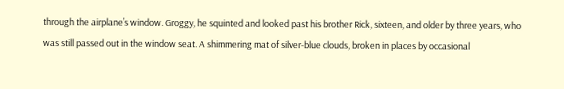through the airplane’s window. Groggy, he squinted and looked past his brother Rick, sixteen, and older by three years, who was still passed out in the window seat. A shimmering mat of silver-blue clouds, broken in places by occasional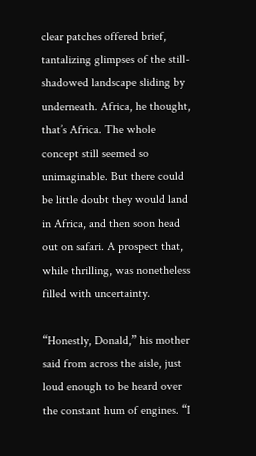clear patches offered brief, tantalizing glimpses of the still-shadowed landscape sliding by underneath. Africa, he thought, that’s Africa. The whole concept still seemed so unimaginable. But there could be little doubt they would land in Africa, and then soon head out on safari. A prospect that, while thrilling, was nonetheless filled with uncertainty.

“Honestly, Donald,” his mother said from across the aisle, just loud enough to be heard over the constant hum of engines. “I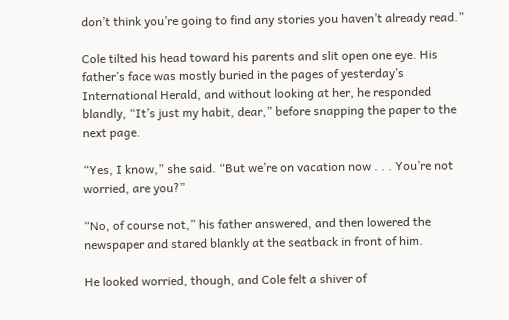don’t think you’re going to find any stories you haven’t already read.”

Cole tilted his head toward his parents and slit open one eye. His father’s face was mostly buried in the pages of yesterday’s International Herald, and without looking at her, he responded blandly, “It’s just my habit, dear,” before snapping the paper to the next page.

“Yes, I know,” she said. “But we’re on vacation now . . . You’re not worried, are you?”

“No, of course not,” his father answered, and then lowered the newspaper and stared blankly at the seatback in front of him.

He looked worried, though, and Cole felt a shiver of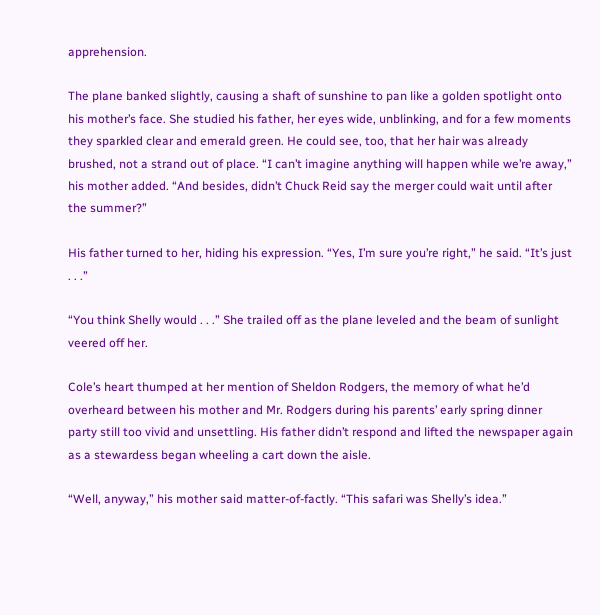apprehension.

The plane banked slightly, causing a shaft of sunshine to pan like a golden spotlight onto his mother’s face. She studied his father, her eyes wide, unblinking, and for a few moments they sparkled clear and emerald green. He could see, too, that her hair was already brushed, not a strand out of place. “I can’t imagine anything will happen while we’re away,” his mother added. “And besides, didn’t Chuck Reid say the merger could wait until after the summer?”

His father turned to her, hiding his expression. “Yes, I’m sure you’re right,” he said. “It’s just . . .”

“You think Shelly would . . .” She trailed off as the plane leveled and the beam of sunlight veered off her.

Cole’s heart thumped at her mention of Sheldon Rodgers, the memory of what he’d overheard between his mother and Mr. Rodgers during his parents’ early spring dinner party still too vivid and unsettling. His father didn’t respond and lifted the newspaper again as a stewardess began wheeling a cart down the aisle.

“Well, anyway,” his mother said matter-of-factly. “This safari was Shelly’s idea.”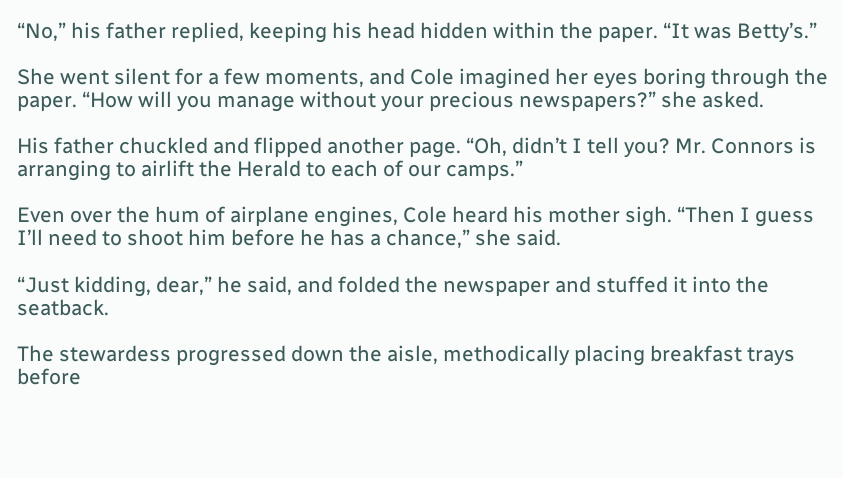“No,” his father replied, keeping his head hidden within the paper. “It was Betty’s.”

She went silent for a few moments, and Cole imagined her eyes boring through the paper. “How will you manage without your precious newspapers?” she asked.

His father chuckled and flipped another page. “Oh, didn’t I tell you? Mr. Connors is arranging to airlift the Herald to each of our camps.”

Even over the hum of airplane engines, Cole heard his mother sigh. “Then I guess I’ll need to shoot him before he has a chance,” she said.

“Just kidding, dear,” he said, and folded the newspaper and stuffed it into the seatback.

The stewardess progressed down the aisle, methodically placing breakfast trays before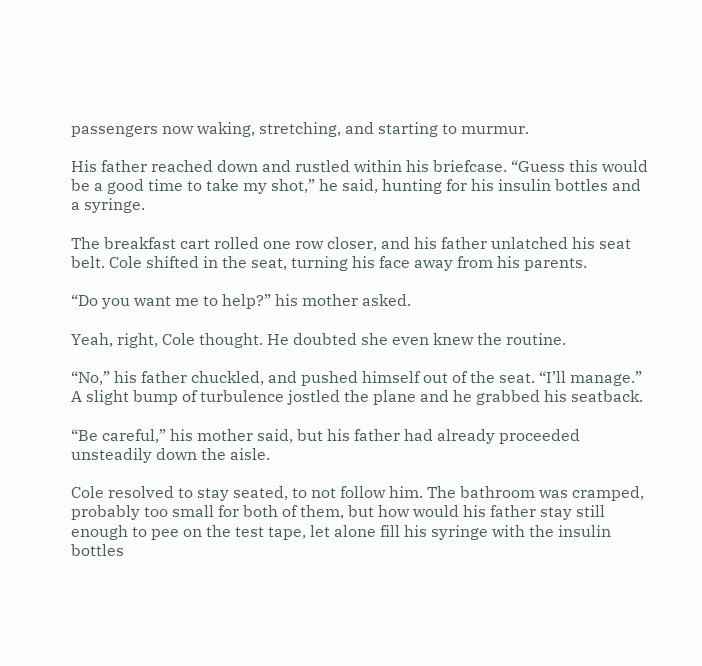passengers now waking, stretching, and starting to murmur.

His father reached down and rustled within his briefcase. “Guess this would be a good time to take my shot,” he said, hunting for his insulin bottles and a syringe.

The breakfast cart rolled one row closer, and his father unlatched his seat belt. Cole shifted in the seat, turning his face away from his parents.

“Do you want me to help?” his mother asked.

Yeah, right, Cole thought. He doubted she even knew the routine.

“No,” his father chuckled, and pushed himself out of the seat. “I’ll manage.” A slight bump of turbulence jostled the plane and he grabbed his seatback.

“Be careful,” his mother said, but his father had already proceeded unsteadily down the aisle.

Cole resolved to stay seated, to not follow him. The bathroom was cramped, probably too small for both of them, but how would his father stay still enough to pee on the test tape, let alone fill his syringe with the insulin bottles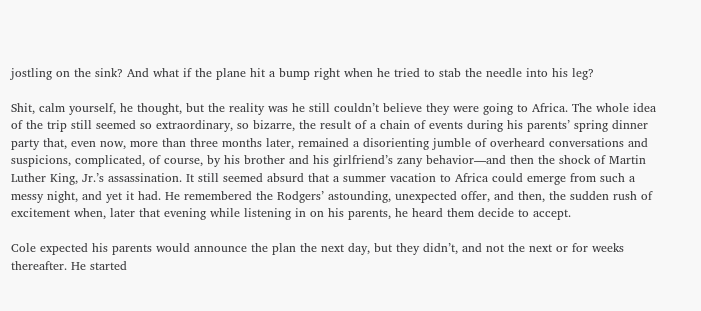jostling on the sink? And what if the plane hit a bump right when he tried to stab the needle into his leg?

Shit, calm yourself, he thought, but the reality was he still couldn’t believe they were going to Africa. The whole idea of the trip still seemed so extraordinary, so bizarre, the result of a chain of events during his parents’ spring dinner party that, even now, more than three months later, remained a disorienting jumble of overheard conversations and suspicions, complicated, of course, by his brother and his girlfriend’s zany behavior—and then the shock of Martin Luther King, Jr.’s assassination. It still seemed absurd that a summer vacation to Africa could emerge from such a messy night, and yet it had. He remembered the Rodgers’ astounding, unexpected offer, and then, the sudden rush of excitement when, later that evening while listening in on his parents, he heard them decide to accept.

Cole expected his parents would announce the plan the next day, but they didn’t, and not the next or for weeks thereafter. He started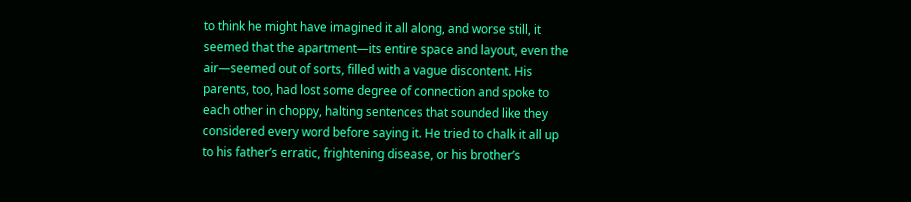to think he might have imagined it all along, and worse still, it seemed that the apartment—its entire space and layout, even the air—seemed out of sorts, filled with a vague discontent. His parents, too, had lost some degree of connection and spoke to each other in choppy, halting sentences that sounded like they considered every word before saying it. He tried to chalk it all up to his father’s erratic, frightening disease, or his brother’s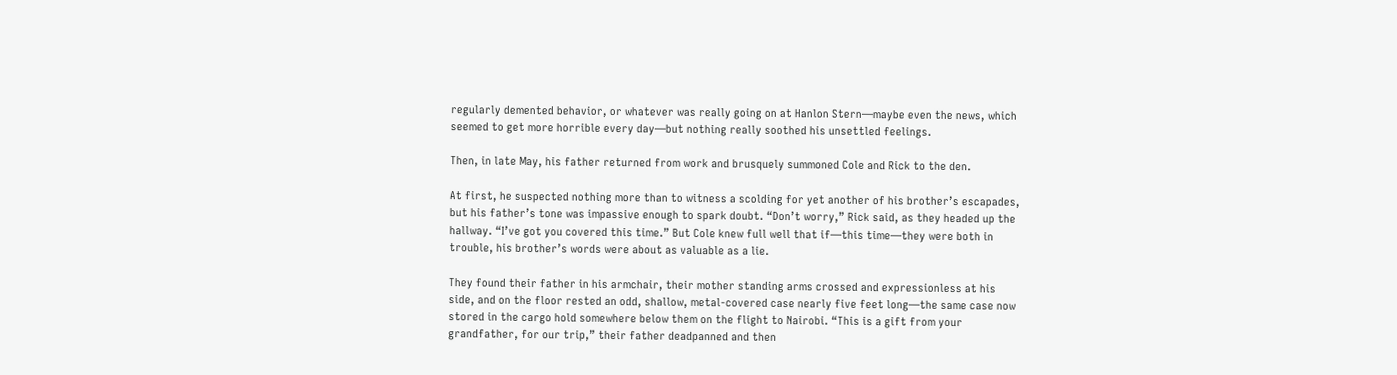regularly demented behavior, or whatever was really going on at Hanlon Stern—maybe even the news, which seemed to get more horrible every day—but nothing really soothed his unsettled feelings.

Then, in late May, his father returned from work and brusquely summoned Cole and Rick to the den.

At first, he suspected nothing more than to witness a scolding for yet another of his brother’s escapades, but his father’s tone was impassive enough to spark doubt. “Don’t worry,” Rick said, as they headed up the hallway. “I’ve got you covered this time.” But Cole knew full well that if—this time—they were both in trouble, his brother’s words were about as valuable as a lie.

They found their father in his armchair, their mother standing arms crossed and expressionless at his side, and on the floor rested an odd, shallow, metal-covered case nearly five feet long—the same case now stored in the cargo hold somewhere below them on the flight to Nairobi. “This is a gift from your grandfather, for our trip,” their father deadpanned and then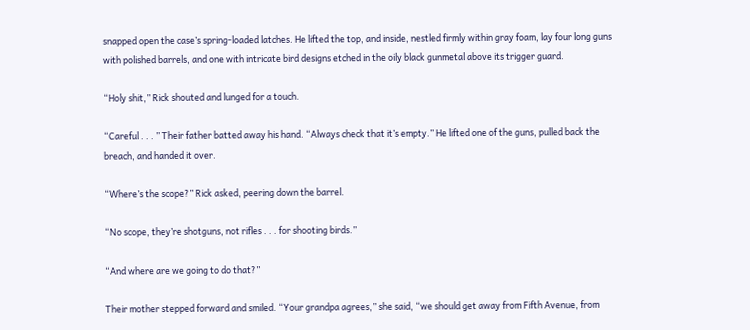snapped open the case’s spring-loaded latches. He lifted the top, and inside, nestled firmly within gray foam, lay four long guns with polished barrels, and one with intricate bird designs etched in the oily black gunmetal above its trigger guard.

“Holy shit,” Rick shouted and lunged for a touch.

“Careful . . . ” Their father batted away his hand. “Always check that it’s empty.” He lifted one of the guns, pulled back the breach, and handed it over.

“Where’s the scope?” Rick asked, peering down the barrel.

“No scope, they’re shotguns, not rifles . . . for shooting birds.”

“And where are we going to do that?”

Their mother stepped forward and smiled. “Your grandpa agrees,” she said, “we should get away from Fifth Avenue, from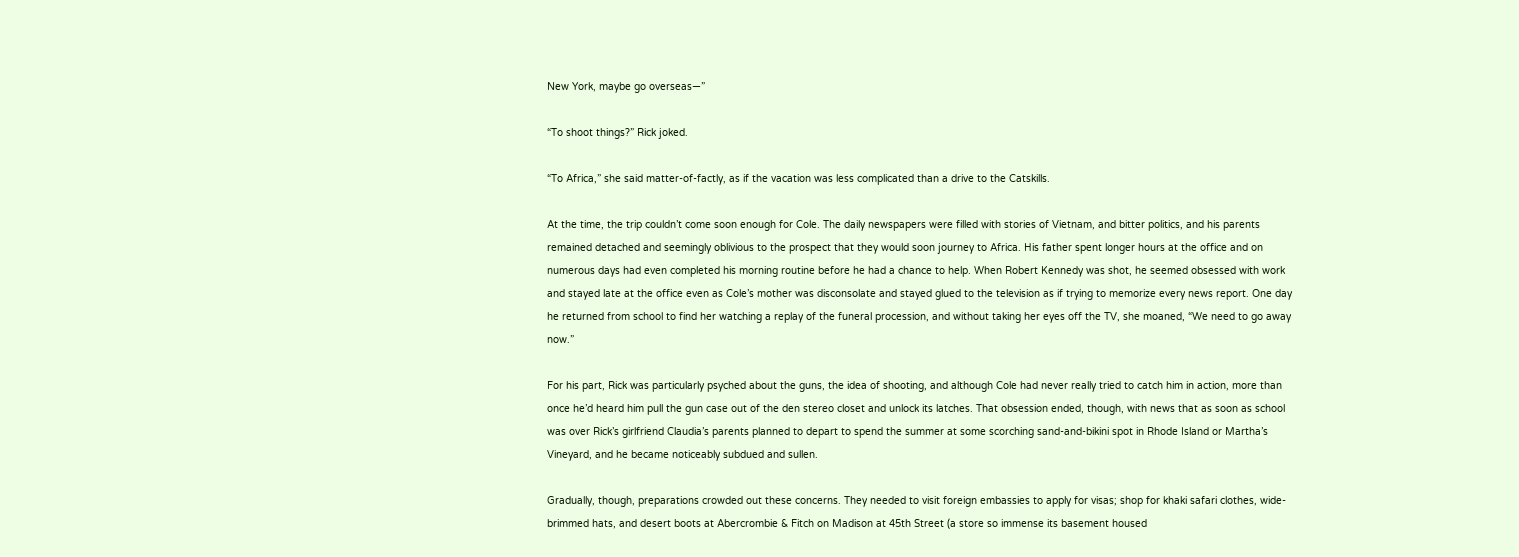New York, maybe go overseas—”

“To shoot things?” Rick joked.

“To Africa,” she said matter-of-factly, as if the vacation was less complicated than a drive to the Catskills.

At the time, the trip couldn’t come soon enough for Cole. The daily newspapers were filled with stories of Vietnam, and bitter politics, and his parents remained detached and seemingly oblivious to the prospect that they would soon journey to Africa. His father spent longer hours at the office and on numerous days had even completed his morning routine before he had a chance to help. When Robert Kennedy was shot, he seemed obsessed with work and stayed late at the office even as Cole’s mother was disconsolate and stayed glued to the television as if trying to memorize every news report. One day he returned from school to find her watching a replay of the funeral procession, and without taking her eyes off the TV, she moaned, “We need to go away now.”

For his part, Rick was particularly psyched about the guns, the idea of shooting, and although Cole had never really tried to catch him in action, more than once he’d heard him pull the gun case out of the den stereo closet and unlock its latches. That obsession ended, though, with news that as soon as school was over Rick’s girlfriend Claudia’s parents planned to depart to spend the summer at some scorching sand-and-bikini spot in Rhode Island or Martha’s Vineyard, and he became noticeably subdued and sullen.

Gradually, though, preparations crowded out these concerns. They needed to visit foreign embassies to apply for visas; shop for khaki safari clothes, wide-brimmed hats, and desert boots at Abercrombie & Fitch on Madison at 45th Street (a store so immense its basement housed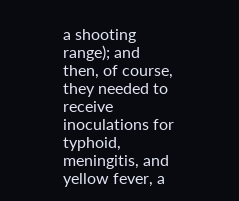a shooting range); and then, of course, they needed to receive inoculations for typhoid, meningitis, and yellow fever, a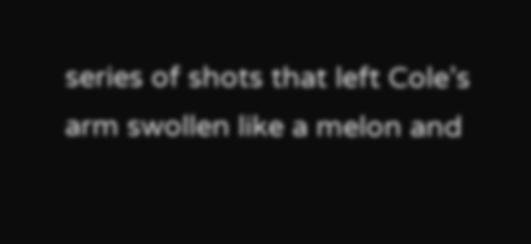series of shots that left Cole’s arm swollen like a melon and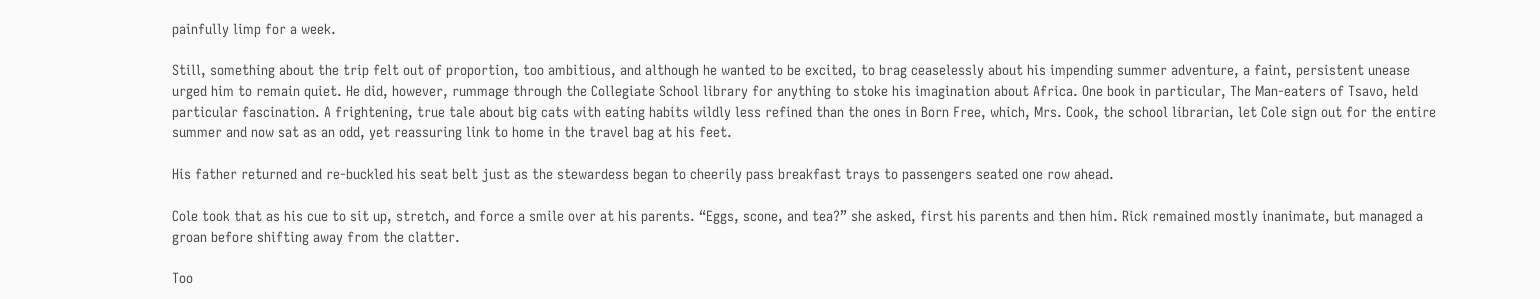painfully limp for a week.

Still, something about the trip felt out of proportion, too ambitious, and although he wanted to be excited, to brag ceaselessly about his impending summer adventure, a faint, persistent unease urged him to remain quiet. He did, however, rummage through the Collegiate School library for anything to stoke his imagination about Africa. One book in particular, The Man-eaters of Tsavo, held particular fascination. A frightening, true tale about big cats with eating habits wildly less refined than the ones in Born Free, which, Mrs. Cook, the school librarian, let Cole sign out for the entire summer and now sat as an odd, yet reassuring link to home in the travel bag at his feet.

His father returned and re-buckled his seat belt just as the stewardess began to cheerily pass breakfast trays to passengers seated one row ahead.

Cole took that as his cue to sit up, stretch, and force a smile over at his parents. “Eggs, scone, and tea?” she asked, first his parents and then him. Rick remained mostly inanimate, but managed a groan before shifting away from the clatter.

Too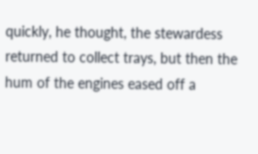quickly, he thought, the stewardess returned to collect trays, but then the hum of the engines eased off a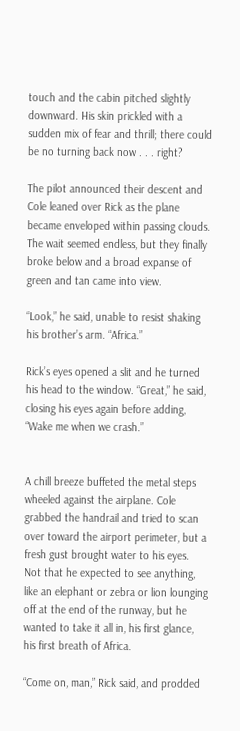touch and the cabin pitched slightly downward. His skin prickled with a sudden mix of fear and thrill; there could be no turning back now . . . right?

The pilot announced their descent and Cole leaned over Rick as the plane became enveloped within passing clouds. The wait seemed endless, but they finally broke below and a broad expanse of green and tan came into view.

“Look,” he said, unable to resist shaking his brother’s arm. “Africa.”

Rick’s eyes opened a slit and he turned his head to the window. “Great,” he said, closing his eyes again before adding, “Wake me when we crash.”


A chill breeze buffeted the metal steps wheeled against the airplane. Cole grabbed the handrail and tried to scan over toward the airport perimeter, but a fresh gust brought water to his eyes. Not that he expected to see anything, like an elephant or zebra or lion lounging off at the end of the runway, but he wanted to take it all in, his first glance, his first breath of Africa.

“Come on, man,” Rick said, and prodded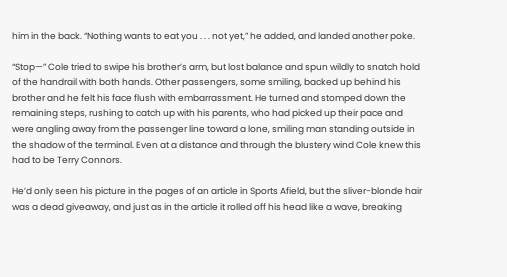him in the back. “Nothing wants to eat you . . . not yet,” he added, and landed another poke.

“Stop—” Cole tried to swipe his brother’s arm, but lost balance and spun wildly to snatch hold of the handrail with both hands. Other passengers, some smiling, backed up behind his brother and he felt his face flush with embarrassment. He turned and stomped down the remaining steps, rushing to catch up with his parents, who had picked up their pace and were angling away from the passenger line toward a lone, smiling man standing outside in the shadow of the terminal. Even at a distance and through the blustery wind Cole knew this had to be Terry Connors.

He’d only seen his picture in the pages of an article in Sports Afield, but the sliver-blonde hair was a dead giveaway, and just as in the article it rolled off his head like a wave, breaking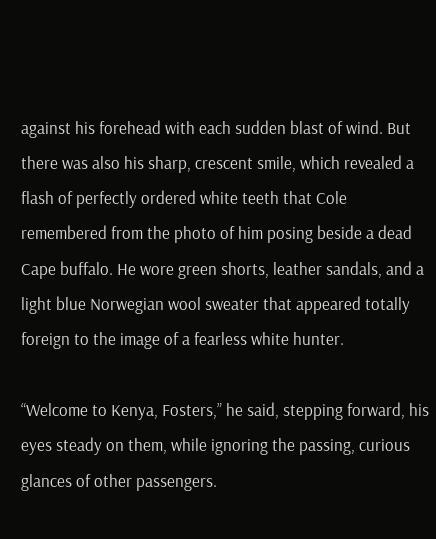against his forehead with each sudden blast of wind. But there was also his sharp, crescent smile, which revealed a flash of perfectly ordered white teeth that Cole remembered from the photo of him posing beside a dead Cape buffalo. He wore green shorts, leather sandals, and a light blue Norwegian wool sweater that appeared totally foreign to the image of a fearless white hunter.

“Welcome to Kenya, Fosters,” he said, stepping forward, his eyes steady on them, while ignoring the passing, curious glances of other passengers.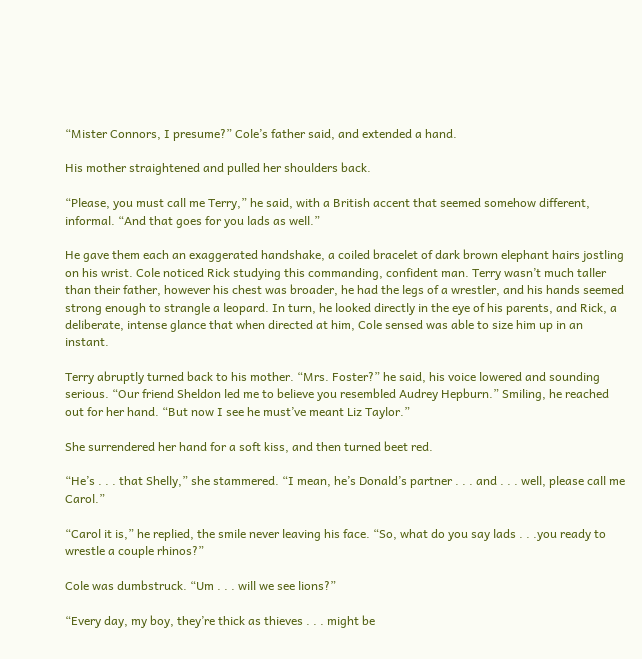“Mister Connors, I presume?” Cole’s father said, and extended a hand.

His mother straightened and pulled her shoulders back.

“Please, you must call me Terry,” he said, with a British accent that seemed somehow different, informal. “And that goes for you lads as well.”

He gave them each an exaggerated handshake, a coiled bracelet of dark brown elephant hairs jostling on his wrist. Cole noticed Rick studying this commanding, confident man. Terry wasn’t much taller than their father, however his chest was broader, he had the legs of a wrestler, and his hands seemed strong enough to strangle a leopard. In turn, he looked directly in the eye of his parents, and Rick, a deliberate, intense glance that when directed at him, Cole sensed was able to size him up in an instant.

Terry abruptly turned back to his mother. “Mrs. Foster?” he said, his voice lowered and sounding serious. “Our friend Sheldon led me to believe you resembled Audrey Hepburn.” Smiling, he reached out for her hand. “But now I see he must’ve meant Liz Taylor.”

She surrendered her hand for a soft kiss, and then turned beet red.

“He’s . . . that Shelly,” she stammered. “I mean, he’s Donald’s partner . . . and . . . well, please call me Carol.”

“Carol it is,” he replied, the smile never leaving his face. “So, what do you say lads . . .you ready to wrestle a couple rhinos?”

Cole was dumbstruck. “Um . . . will we see lions?”

“Every day, my boy, they’re thick as thieves . . . might be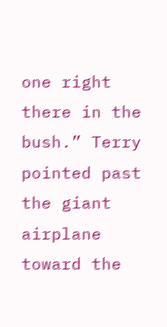one right there in the bush.” Terry pointed past the giant airplane toward the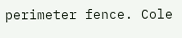perimeter fence. Cole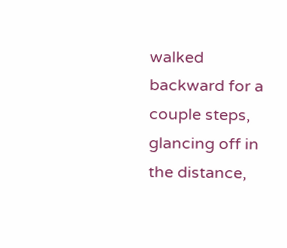walked backward for a couple steps, glancing off in the distance,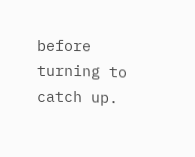before turning to catch up.